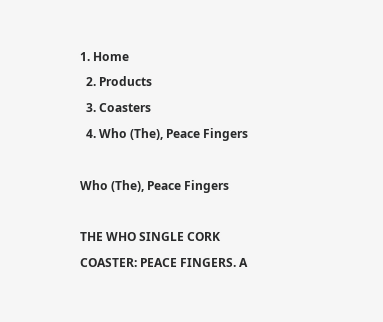1. Home
  2. Products
  3. Coasters
  4. Who (The), Peace Fingers

Who (The), Peace Fingers

THE WHO SINGLE CORK COASTER: PEACE FINGERS. A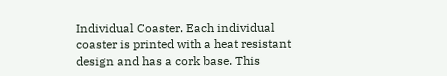Individual Coaster. Each individual coaster is printed with a heat resistant design and has a cork base. This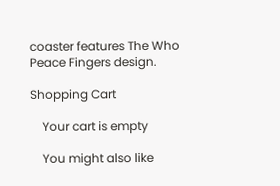coaster features The Who Peace Fingers design.

Shopping Cart

    Your cart is empty

    You might also like